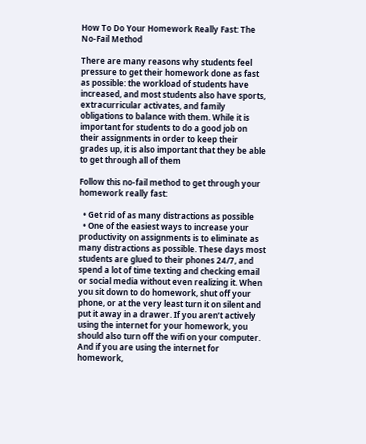How To Do Your Homework Really Fast: The No-Fail Method

There are many reasons why students feel pressure to get their homework done as fast as possible: the workload of students have increased, and most students also have sports, extracurricular activates, and family obligations to balance with them. While it is important for students to do a good job on their assignments in order to keep their grades up, it is also important that they be able to get through all of them

Follow this no-fail method to get through your homework really fast:

  • Get rid of as many distractions as possible
  • One of the easiest ways to increase your productivity on assignments is to eliminate as many distractions as possible. These days most students are glued to their phones 24/7, and spend a lot of time texting and checking email or social media without even realizing it. When you sit down to do homework, shut off your phone, or at the very least turn it on silent and put it away in a drawer. If you aren’t actively using the internet for your homework, you should also turn off the wifi on your computer. And if you are using the internet for homework,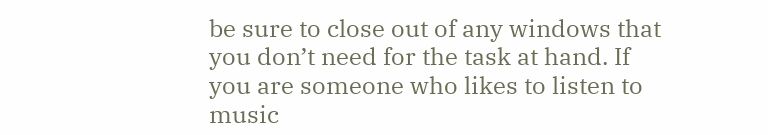be sure to close out of any windows that you don’t need for the task at hand. If you are someone who likes to listen to music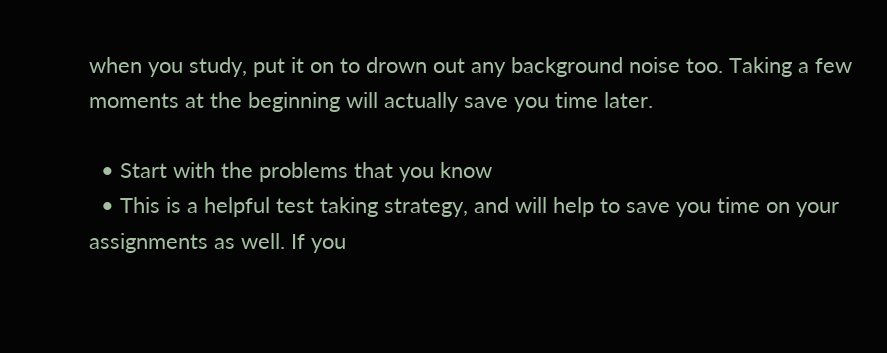when you study, put it on to drown out any background noise too. Taking a few moments at the beginning will actually save you time later.

  • Start with the problems that you know
  • This is a helpful test taking strategy, and will help to save you time on your assignments as well. If you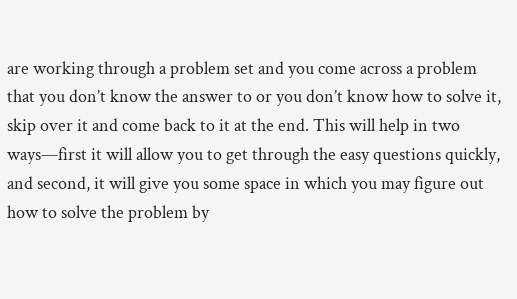are working through a problem set and you come across a problem that you don’t know the answer to or you don’t know how to solve it, skip over it and come back to it at the end. This will help in two ways—first it will allow you to get through the easy questions quickly, and second, it will give you some space in which you may figure out how to solve the problem by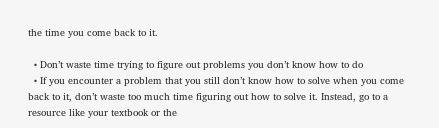the time you come back to it.

  • Don’t waste time trying to figure out problems you don’t know how to do
  • If you encounter a problem that you still don’t know how to solve when you come back to it, don’t waste too much time figuring out how to solve it. Instead, go to a resource like your textbook or the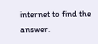internet to find the answer.